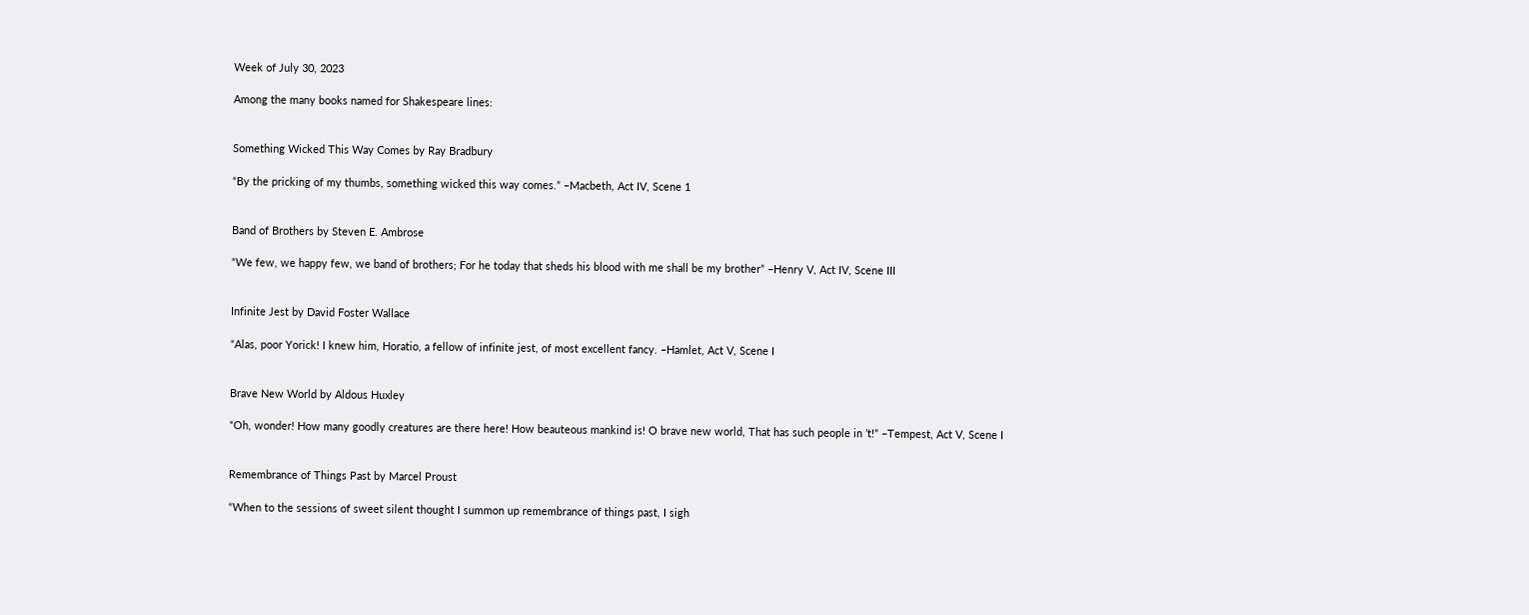Week of July 30, 2023

Among the many books named for Shakespeare lines:


Something Wicked This Way Comes by Ray Bradbury

“By the pricking of my thumbs, something wicked this way comes.” –Macbeth, Act IV, Scene 1


Band of Brothers by Steven E. Ambrose

“We few, we happy few, we band of brothers; For he today that sheds his blood with me shall be my brother” –Henry V, Act IV, Scene III


Infinite Jest by David Foster Wallace

“Alas, poor Yorick! I knew him, Horatio, a fellow of infinite jest, of most excellent fancy. –Hamlet, Act V, Scene I


Brave New World by Aldous Huxley

“Oh, wonder! How many goodly creatures are there here! How beauteous mankind is! O brave new world, That has such people in ’t!” –Tempest, Act V, Scene I


Remembrance of Things Past by Marcel Proust

“When to the sessions of sweet silent thought I summon up remembrance of things past, I sigh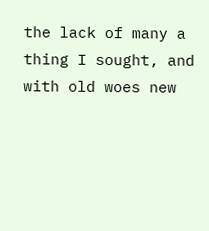the lack of many a thing I sought, and with old woes new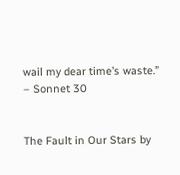wail my dear time’s waste.” – Sonnet 30


The Fault in Our Stars by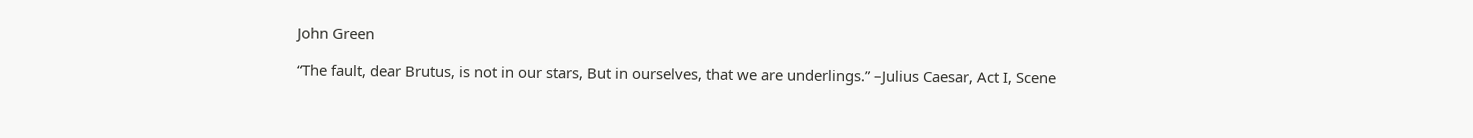John Green

“The fault, dear Brutus, is not in our stars, But in ourselves, that we are underlings.” –Julius Caesar, Act I, Scene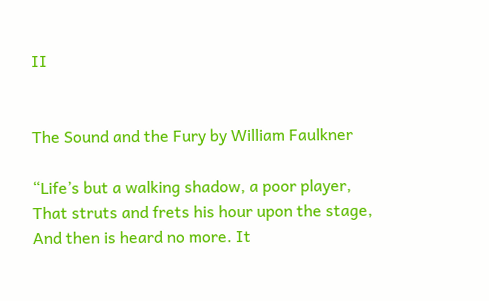II


The Sound and the Fury by William Faulkner

“Life’s but a walking shadow, a poor player,
That struts and frets his hour upon the stage,
And then is heard no more. It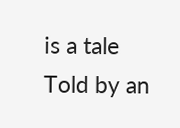is a tale
Told by an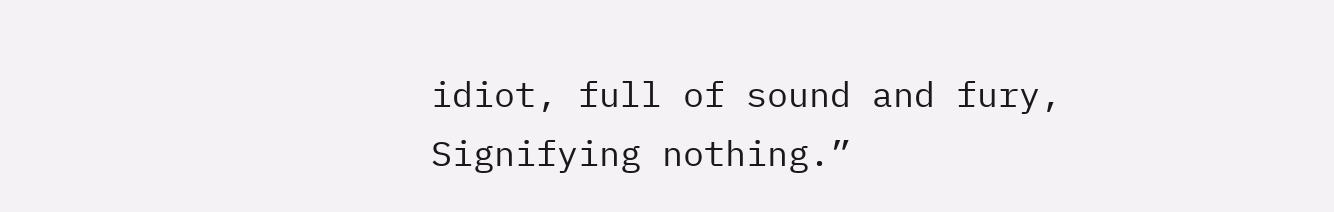idiot, full of sound and fury,
Signifying nothing.”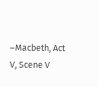–Macbeth, Act V, Scene V